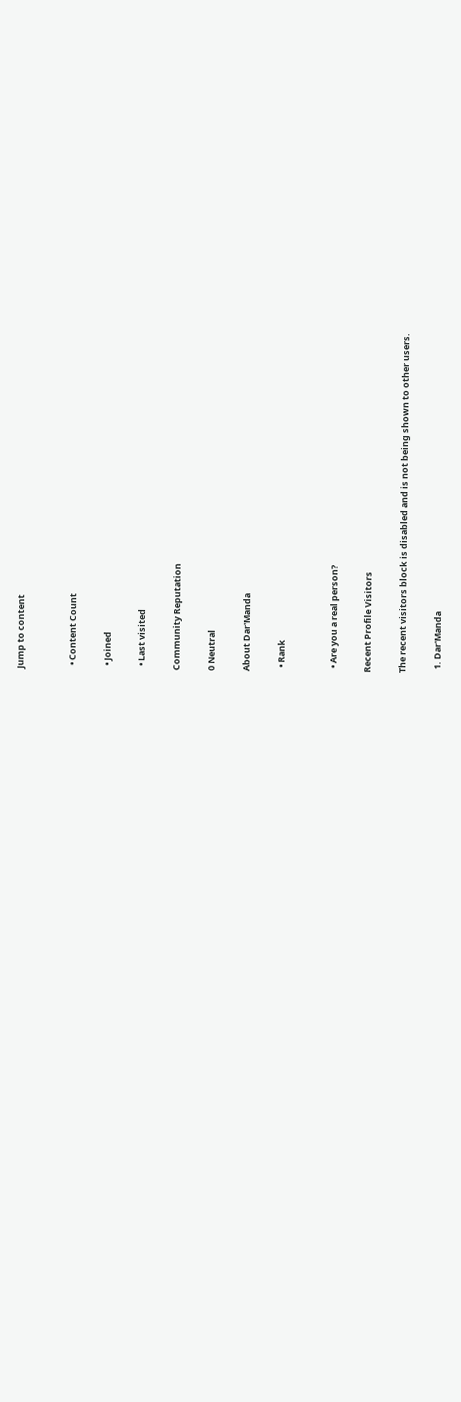Jump to content


  • Content Count

  • Joined

  • Last visited

Community Reputation

0 Neutral

About Dar'Manda

  • Rank


  • Are you a real person?

Recent Profile Visitors

The recent visitors block is disabled and is not being shown to other users.

  1. Dar'Manda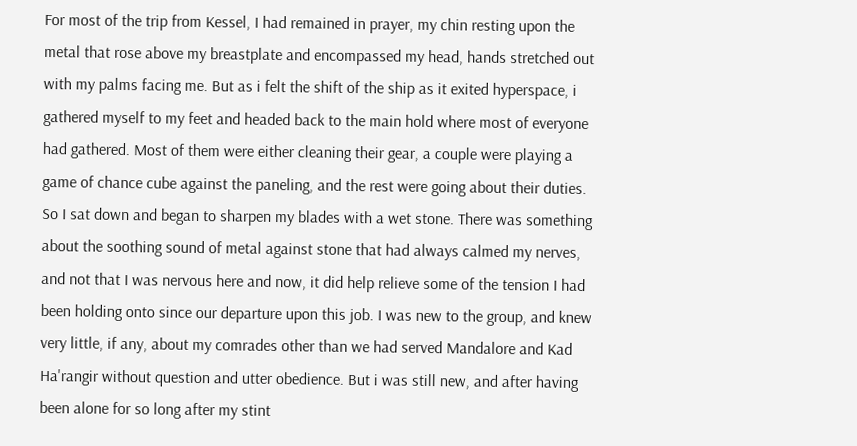For most of the trip from Kessel, I had remained in prayer, my chin resting upon the metal that rose above my breastplate and encompassed my head, hands stretched out with my palms facing me. But as i felt the shift of the ship as it exited hyperspace, i gathered myself to my feet and headed back to the main hold where most of everyone had gathered. Most of them were either cleaning their gear, a couple were playing a game of chance cube against the paneling, and the rest were going about their duties. So I sat down and began to sharpen my blades with a wet stone. There was something about the soothing sound of metal against stone that had always calmed my nerves, and not that I was nervous here and now, it did help relieve some of the tension I had been holding onto since our departure upon this job. I was new to the group, and knew very little, if any, about my comrades other than we had served Mandalore and Kad Ha'rangir without question and utter obedience. But i was still new, and after having been alone for so long after my stint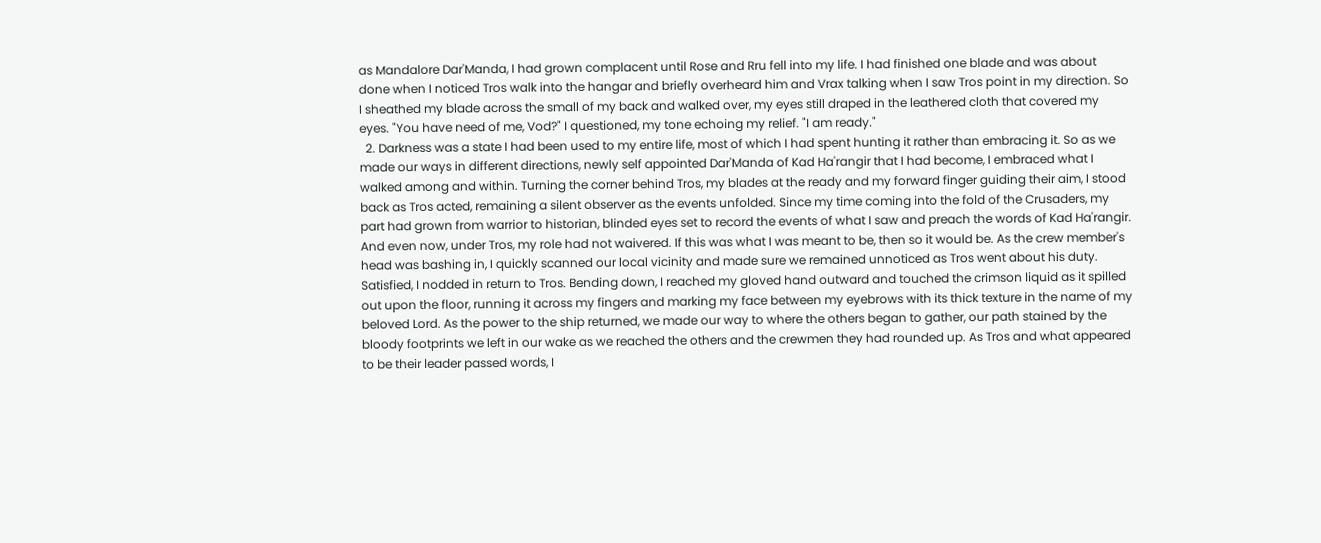as Mandalore Dar'Manda, I had grown complacent until Rose and Rru fell into my life. I had finished one blade and was about done when I noticed Tros walk into the hangar and briefly overheard him and Vrax talking when I saw Tros point in my direction. So I sheathed my blade across the small of my back and walked over, my eyes still draped in the leathered cloth that covered my eyes. "You have need of me, Vod?" I questioned, my tone echoing my relief. "I am ready."
  2. Darkness was a state I had been used to my entire life, most of which I had spent hunting it rather than embracing it. So as we made our ways in different directions, newly self appointed Dar'Manda of Kad Ha'rangir that I had become, I embraced what I walked among and within. Turning the corner behind Tros, my blades at the ready and my forward finger guiding their aim, I stood back as Tros acted, remaining a silent observer as the events unfolded. Since my time coming into the fold of the Crusaders, my part had grown from warrior to historian, blinded eyes set to record the events of what I saw and preach the words of Kad Ha'rangir. And even now, under Tros, my role had not waivered. If this was what I was meant to be, then so it would be. As the crew member's head was bashing in, I quickly scanned our local vicinity and made sure we remained unnoticed as Tros went about his duty. Satisfied, I nodded in return to Tros. Bending down, I reached my gloved hand outward and touched the crimson liquid as it spilled out upon the floor, running it across my fingers and marking my face between my eyebrows with its thick texture in the name of my beloved Lord. As the power to the ship returned, we made our way to where the others began to gather, our path stained by the bloody footprints we left in our wake as we reached the others and the crewmen they had rounded up. As Tros and what appeared to be their leader passed words, I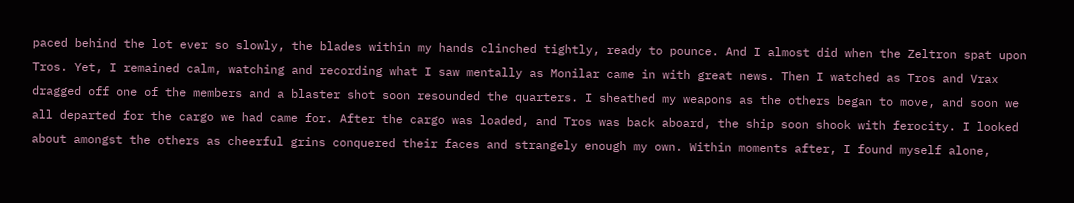paced behind the lot ever so slowly, the blades within my hands clinched tightly, ready to pounce. And I almost did when the Zeltron spat upon Tros. Yet, I remained calm, watching and recording what I saw mentally as Monilar came in with great news. Then I watched as Tros and Vrax dragged off one of the members and a blaster shot soon resounded the quarters. I sheathed my weapons as the others began to move, and soon we all departed for the cargo we had came for. After the cargo was loaded, and Tros was back aboard, the ship soon shook with ferocity. I looked about amongst the others as cheerful grins conquered their faces and strangely enough my own. Within moments after, I found myself alone,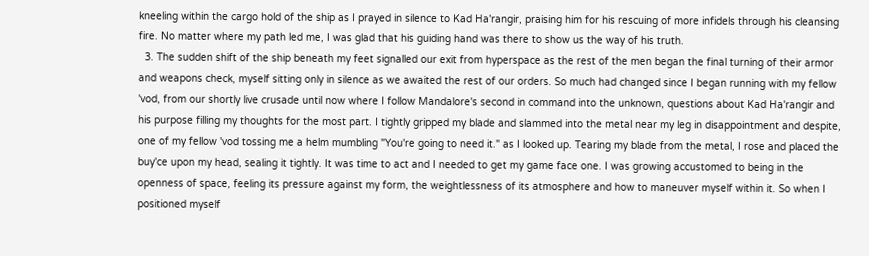kneeling within the cargo hold of the ship as I prayed in silence to Kad Ha'rangir, praising him for his rescuing of more infidels through his cleansing fire. No matter where my path led me, I was glad that his guiding hand was there to show us the way of his truth.
  3. The sudden shift of the ship beneath my feet signalled our exit from hyperspace as the rest of the men began the final turning of their armor and weapons check, myself sitting only in silence as we awaited the rest of our orders. So much had changed since I began running with my fellow 'vod, from our shortly live crusade until now where I follow Mandalore's second in command into the unknown, questions about Kad Ha'rangir and his purpose filling my thoughts for the most part. I tightly gripped my blade and slammed into the metal near my leg in disappointment and despite, one of my fellow 'vod tossing me a helm mumbling "You're going to need it." as I looked up. Tearing my blade from the metal, I rose and placed the buy'ce upon my head, sealing it tightly. It was time to act and I needed to get my game face one. I was growing accustomed to being in the openness of space, feeling its pressure against my form, the weightlessness of its atmosphere and how to maneuver myself within it. So when I positioned myself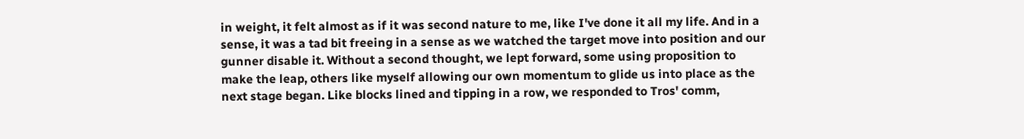in weight, it felt almost as if it was second nature to me, like I've done it all my life. And in a sense, it was a tad bit freeing in a sense as we watched the target move into position and our gunner disable it. Without a second thought, we lept forward, some using proposition to make the leap, others like myself allowing our own momentum to glide us into place as the next stage began. Like blocks lined and tipping in a row, we responded to Tros' comm,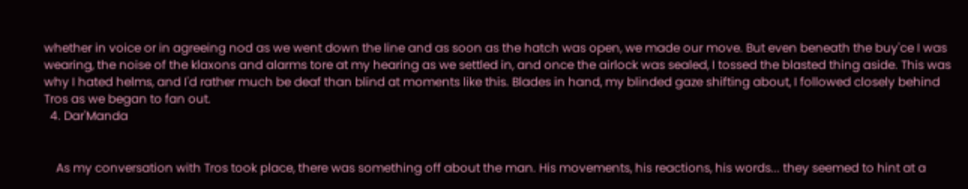whether in voice or in agreeing nod as we went down the line and as soon as the hatch was open, we made our move. But even beneath the buy'ce I was wearing, the noise of the klaxons and alarms tore at my hearing as we settled in, and once the airlock was sealed, I tossed the blasted thing aside. This was why I hated helms, and I'd rather much be deaf than blind at moments like this. Blades in hand, my blinded gaze shifting about, I followed closely behind Tros as we began to fan out.
  4. Dar'Manda


    As my conversation with Tros took place, there was something off about the man. His movements, his reactions, his words... they seemed to hint at a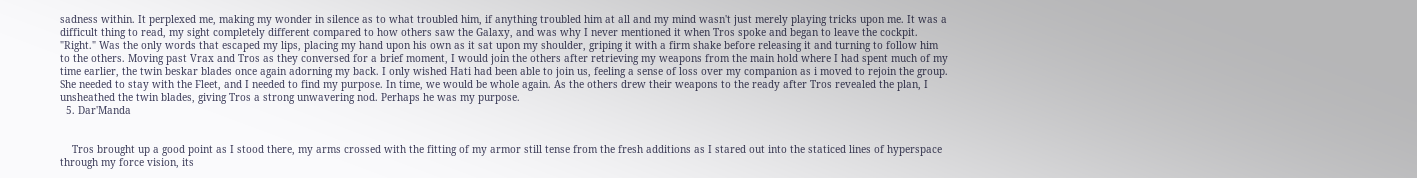sadness within. It perplexed me, making my wonder in silence as to what troubled him, if anything troubled him at all and my mind wasn't just merely playing tricks upon me. It was a difficult thing to read, my sight completely different compared to how others saw the Galaxy, and was why I never mentioned it when Tros spoke and began to leave the cockpit. "Right." Was the only words that escaped my lips, placing my hand upon his own as it sat upon my shoulder, griping it with a firm shake before releasing it and turning to follow him to the others. Moving past Vrax and Tros as they conversed for a brief moment, I would join the others after retrieving my weapons from the main hold where I had spent much of my time earlier, the twin beskar blades once again adorning my back. I only wished Hati had been able to join us, feeling a sense of loss over my companion as i moved to rejoin the group. She needed to stay with the Fleet, and I needed to find my purpose. In time, we would be whole again. As the others drew their weapons to the ready after Tros revealed the plan, I unsheathed the twin blades, giving Tros a strong unwavering nod. Perhaps he was my purpose.
  5. Dar'Manda


    Tros brought up a good point as I stood there, my arms crossed with the fitting of my armor still tense from the fresh additions as I stared out into the staticed lines of hyperspace through my force vision, its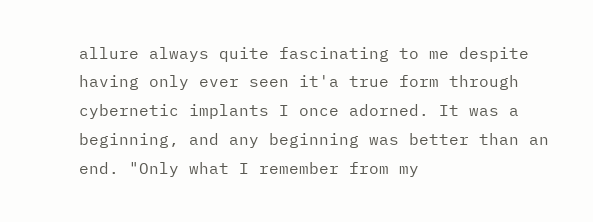allure always quite fascinating to me despite having only ever seen it'a true form through cybernetic implants I once adorned. It was a beginning, and any beginning was better than an end. "Only what I remember from my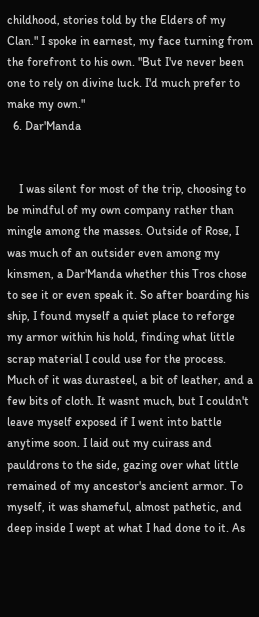childhood, stories told by the Elders of my Clan." I spoke in earnest, my face turning from the forefront to his own. "But I've never been one to rely on divine luck. I'd much prefer to make my own."
  6. Dar'Manda


    I was silent for most of the trip, choosing to be mindful of my own company rather than mingle among the masses. Outside of Rose, I was much of an outsider even among my kinsmen, a Dar'Manda whether this Tros chose to see it or even speak it. So after boarding his ship, I found myself a quiet place to reforge my armor within his hold, finding what little scrap material I could use for the process. Much of it was durasteel, a bit of leather, and a few bits of cloth. It wasnt much, but I couldn't leave myself exposed if I went into battle anytime soon. I laid out my cuirass and pauldrons to the side, gazing over what little remained of my ancestor's ancient armor. To myself, it was shameful, almost pathetic, and deep inside I wept at what I had done to it. As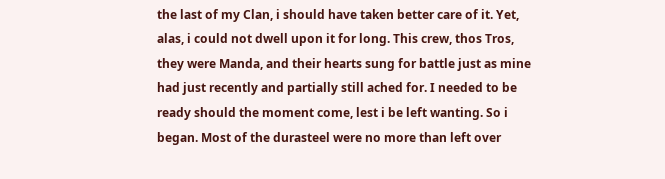the last of my Clan, i should have taken better care of it. Yet, alas, i could not dwell upon it for long. This crew, thos Tros, they were Manda, and their hearts sung for battle just as mine had just recently and partially still ached for. I needed to be ready should the moment come, lest i be left wanting. So i began. Most of the durasteel were no more than left over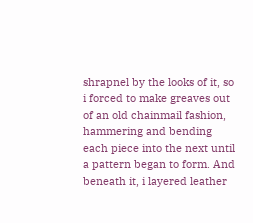shrapnel by the looks of it, so i forced to make greaves out of an old chainmail fashion, hammering and bending each piece into the next until a pattern began to form. And beneath it, i layered leather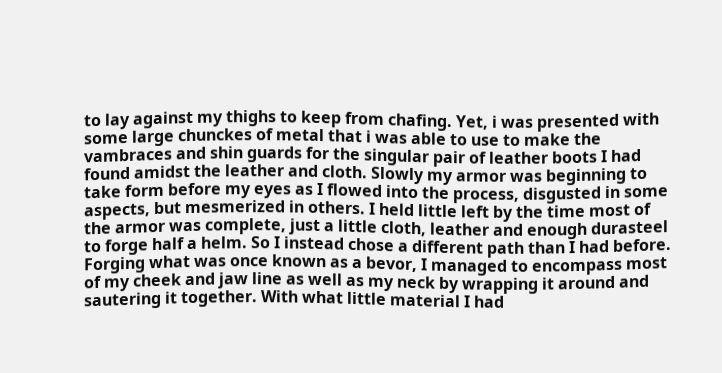to lay against my thighs to keep from chafing. Yet, i was presented with some large chunckes of metal that i was able to use to make the vambraces and shin guards for the singular pair of leather boots I had found amidst the leather and cloth. Slowly my armor was beginning to take form before my eyes as I flowed into the process, disgusted in some aspects, but mesmerized in others. I held little left by the time most of the armor was complete, just a little cloth, leather and enough durasteel to forge half a helm. So I instead chose a different path than I had before. Forging what was once known as a bevor, I managed to encompass most of my cheek and jaw line as well as my neck by wrapping it around and sautering it together. With what little material I had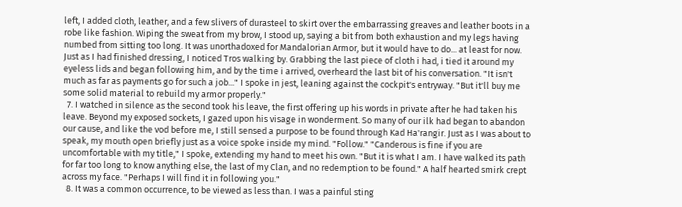left, I added cloth, leather, and a few slivers of durasteel to skirt over the embarrassing greaves and leather boots in a robe like fashion. Wiping the sweat from my brow, I stood up, saying a bit from both exhaustion and my legs having numbed from sitting too long. It was unorthadoxed for Mandalorian Armor, but it would have to do... at least for now. Just as I had finished dressing, I noticed Tros walking by. Grabbing the last piece of cloth i had, i tied it around my eyeless lids and began following him, and by the time i arrived, overheard the last bit of his conversation. "It isn't much as far as payments go for such a job..." I spoke in jest, leaning against the cockpit's entryway. "But it'll buy me some solid material to rebuild my armor properly."
  7. I watched in silence as the second took his leave, the first offering up his words in private after he had taken his leave. Beyond my exposed sockets, I gazed upon his visage in wonderment. So many of our ilk had began to abandon our cause, and like the vod before me, I still sensed a purpose to be found through Kad Ha'rangir. Just as I was about to speak, my mouth open briefly just as a voice spoke inside my mind. "Follow." "Canderous is fine if you are uncomfortable with my title," I spoke, extending my hand to meet his own. "But it is what I am. I have walked its path for far too long to know anything else, the last of my Clan, and no redemption to be found." A half hearted smirk crept across my face. "Perhaps I will find it in following you."
  8. It was a common occurrence, to be viewed as less than. I was a painful sting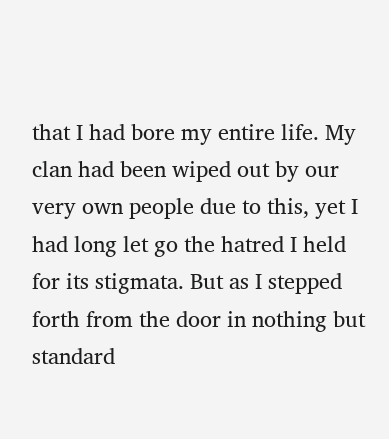that I had bore my entire life. My clan had been wiped out by our very own people due to this, yet I had long let go the hatred I held for its stigmata. But as I stepped forth from the door in nothing but standard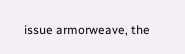issue armorweave, the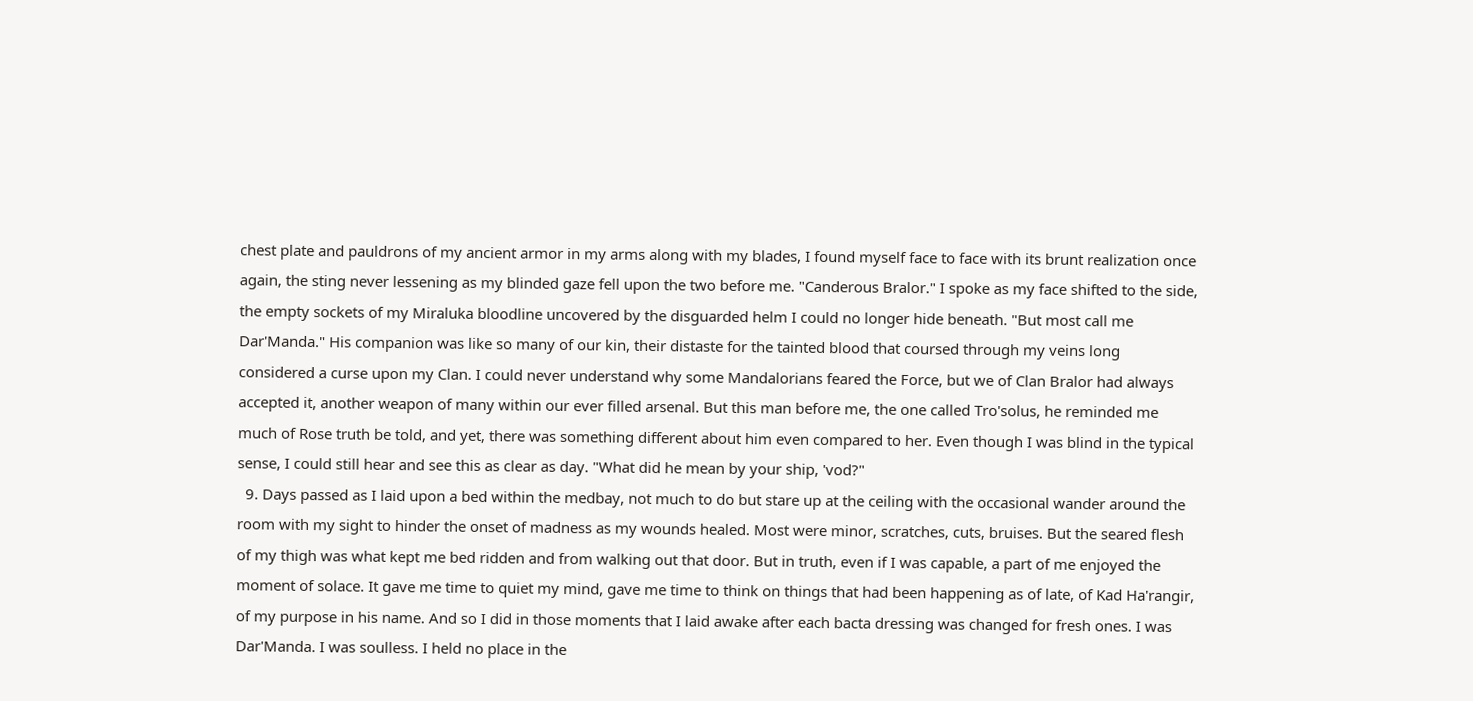chest plate and pauldrons of my ancient armor in my arms along with my blades, I found myself face to face with its brunt realization once again, the sting never lessening as my blinded gaze fell upon the two before me. "Canderous Bralor." I spoke as my face shifted to the side, the empty sockets of my Miraluka bloodline uncovered by the disguarded helm I could no longer hide beneath. "But most call me Dar'Manda." His companion was like so many of our kin, their distaste for the tainted blood that coursed through my veins long considered a curse upon my Clan. I could never understand why some Mandalorians feared the Force, but we of Clan Bralor had always accepted it, another weapon of many within our ever filled arsenal. But this man before me, the one called Tro'solus, he reminded me much of Rose truth be told, and yet, there was something different about him even compared to her. Even though I was blind in the typical sense, I could still hear and see this as clear as day. "What did he mean by your ship, 'vod?"
  9. Days passed as I laid upon a bed within the medbay, not much to do but stare up at the ceiling with the occasional wander around the room with my sight to hinder the onset of madness as my wounds healed. Most were minor, scratches, cuts, bruises. But the seared flesh of my thigh was what kept me bed ridden and from walking out that door. But in truth, even if I was capable, a part of me enjoyed the moment of solace. It gave me time to quiet my mind, gave me time to think on things that had been happening as of late, of Kad Ha'rangir, of my purpose in his name. And so I did in those moments that I laid awake after each bacta dressing was changed for fresh ones. I was Dar'Manda. I was soulless. I held no place in the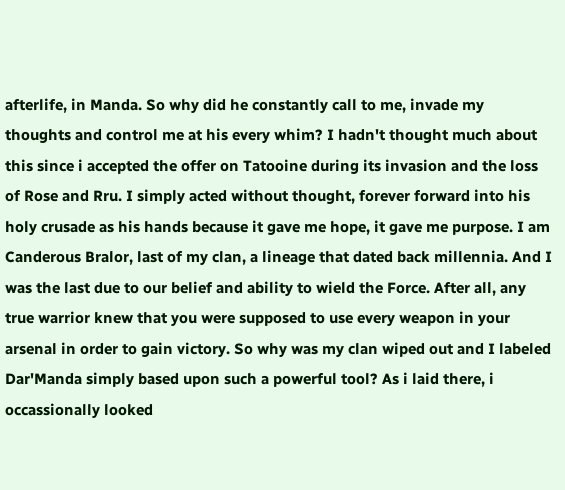afterlife, in Manda. So why did he constantly call to me, invade my thoughts and control me at his every whim? I hadn't thought much about this since i accepted the offer on Tatooine during its invasion and the loss of Rose and Rru. I simply acted without thought, forever forward into his holy crusade as his hands because it gave me hope, it gave me purpose. I am Canderous Bralor, last of my clan, a lineage that dated back millennia. And I was the last due to our belief and ability to wield the Force. After all, any true warrior knew that you were supposed to use every weapon in your arsenal in order to gain victory. So why was my clan wiped out and I labeled Dar'Manda simply based upon such a powerful tool? As i laid there, i occassionally looked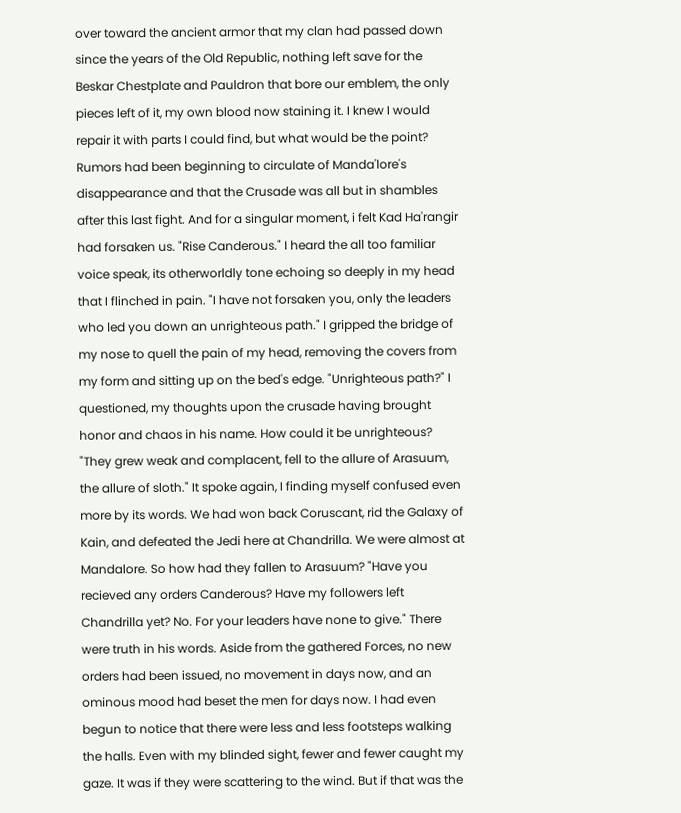over toward the ancient armor that my clan had passed down since the years of the Old Republic, nothing left save for the Beskar Chestplate and Pauldron that bore our emblem, the only pieces left of it, my own blood now staining it. I knew I would repair it with parts I could find, but what would be the point? Rumors had been beginning to circulate of Manda'lore's disappearance and that the Crusade was all but in shambles after this last fight. And for a singular moment, i felt Kad Ha'rangir had forsaken us. "Rise Canderous." I heard the all too familiar voice speak, its otherworldly tone echoing so deeply in my head that I flinched in pain. "I have not forsaken you, only the leaders who led you down an unrighteous path." I gripped the bridge of my nose to quell the pain of my head, removing the covers from my form and sitting up on the bed's edge. "Unrighteous path?" I questioned, my thoughts upon the crusade having brought honor and chaos in his name. How could it be unrighteous? "They grew weak and complacent, fell to the allure of Arasuum, the allure of sloth." It spoke again, I finding myself confused even more by its words. We had won back Coruscant, rid the Galaxy of Kain, and defeated the Jedi here at Chandrilla. We were almost at Mandalore. So how had they fallen to Arasuum? "Have you recieved any orders Canderous? Have my followers left Chandrilla yet? No. For your leaders have none to give." There were truth in his words. Aside from the gathered Forces, no new orders had been issued, no movement in days now, and an ominous mood had beset the men for days now. I had even begun to notice that there were less and less footsteps walking the halls. Even with my blinded sight, fewer and fewer caught my gaze. It was if they were scattering to the wind. But if that was the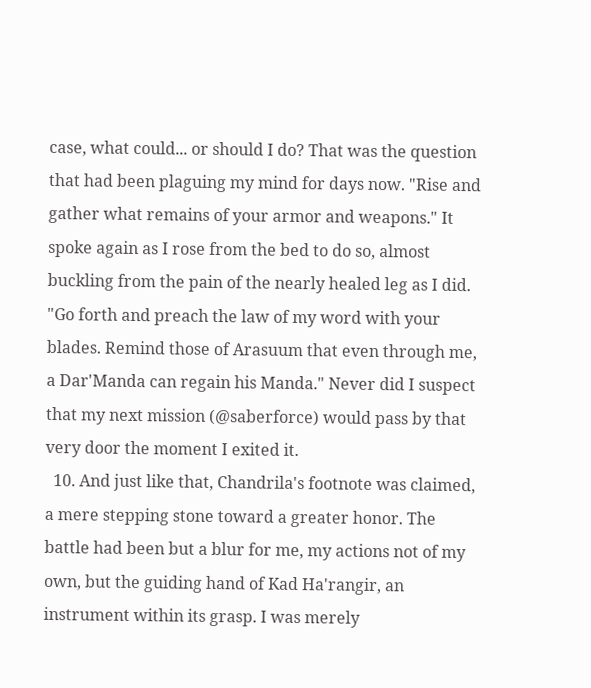case, what could... or should I do? That was the question that had been plaguing my mind for days now. "Rise and gather what remains of your armor and weapons." It spoke again as I rose from the bed to do so, almost buckling from the pain of the nearly healed leg as I did. "Go forth and preach the law of my word with your blades. Remind those of Arasuum that even through me, a Dar'Manda can regain his Manda." Never did I suspect that my next mission (@saberforce) would pass by that very door the moment I exited it.
  10. And just like that, Chandrila's footnote was claimed, a mere stepping stone toward a greater honor. The battle had been but a blur for me, my actions not of my own, but the guiding hand of Kad Ha'rangir, an instrument within its grasp. I was merely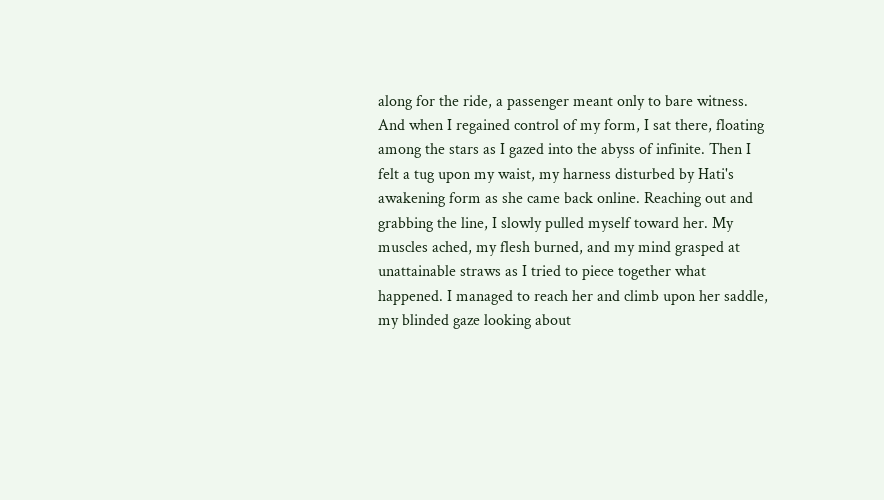along for the ride, a passenger meant only to bare witness. And when I regained control of my form, I sat there, floating among the stars as I gazed into the abyss of infinite. Then I felt a tug upon my waist, my harness disturbed by Hati's awakening form as she came back online. Reaching out and grabbing the line, I slowly pulled myself toward her. My muscles ached, my flesh burned, and my mind grasped at unattainable straws as I tried to piece together what happened. I managed to reach her and climb upon her saddle, my blinded gaze looking about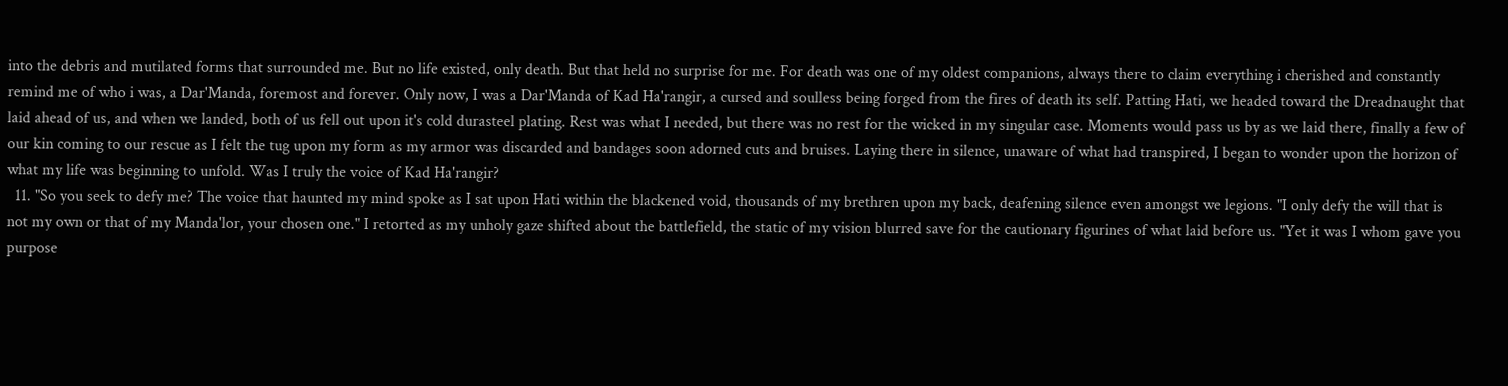into the debris and mutilated forms that surrounded me. But no life existed, only death. But that held no surprise for me. For death was one of my oldest companions, always there to claim everything i cherished and constantly remind me of who i was, a Dar'Manda, foremost and forever. Only now, I was a Dar'Manda of Kad Ha'rangir, a cursed and soulless being forged from the fires of death its self. Patting Hati, we headed toward the Dreadnaught that laid ahead of us, and when we landed, both of us fell out upon it's cold durasteel plating. Rest was what I needed, but there was no rest for the wicked in my singular case. Moments would pass us by as we laid there, finally a few of our kin coming to our rescue as I felt the tug upon my form as my armor was discarded and bandages soon adorned cuts and bruises. Laying there in silence, unaware of what had transpired, I began to wonder upon the horizon of what my life was beginning to unfold. Was I truly the voice of Kad Ha'rangir?
  11. "So you seek to defy me? The voice that haunted my mind spoke as I sat upon Hati within the blackened void, thousands of my brethren upon my back, deafening silence even amongst we legions. "I only defy the will that is not my own or that of my Manda'lor, your chosen one." I retorted as my unholy gaze shifted about the battlefield, the static of my vision blurred save for the cautionary figurines of what laid before us. "Yet it was I whom gave you purpose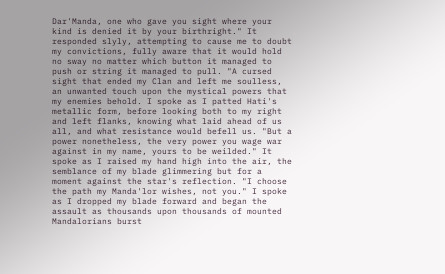Dar'Manda, one who gave you sight where your kind is denied it by your birthright." It responded slyly, attempting to cause me to doubt my convictions, fully aware that it would hold no sway no matter which button it managed to push or string it managed to pull. "A cursed sight that ended my Clan and left me soulless, an unwanted touch upon the mystical powers that my enemies behold. I spoke as I patted Hati's metallic form, before looking both to my right and left flanks, knowing what laid ahead of us all, and what resistance would befell us. "But a power nonetheless, the very power you wage war against in my name, yours to be weilded." It spoke as I raised my hand high into the air, the semblance of my blade glimmering but for a moment against the star's reflection. "I choose the path my Manda'lor wishes, not you." I spoke as I dropped my blade forward and began the assault as thousands upon thousands of mounted Mandalorians burst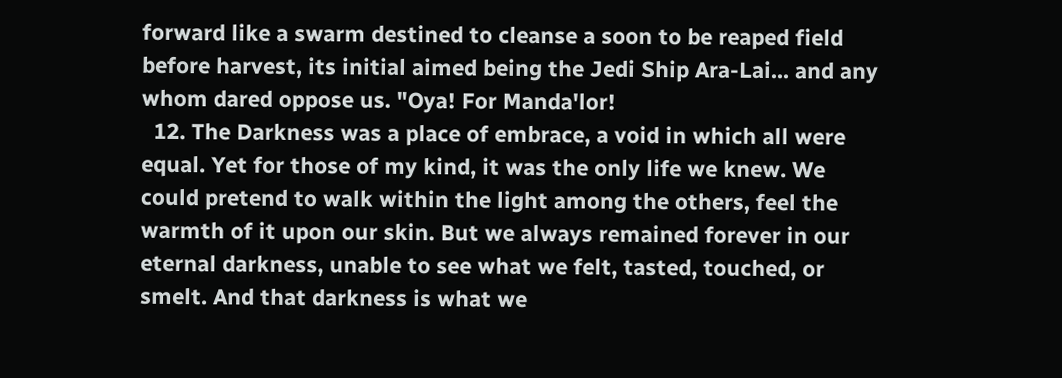forward like a swarm destined to cleanse a soon to be reaped field before harvest, its initial aimed being the Jedi Ship Ara-Lai... and any whom dared oppose us. "Oya! For Manda'lor!
  12. The Darkness was a place of embrace, a void in which all were equal. Yet for those of my kind, it was the only life we knew. We could pretend to walk within the light among the others, feel the warmth of it upon our skin. But we always remained forever in our eternal darkness, unable to see what we felt, tasted, touched, or smelt. And that darkness is what we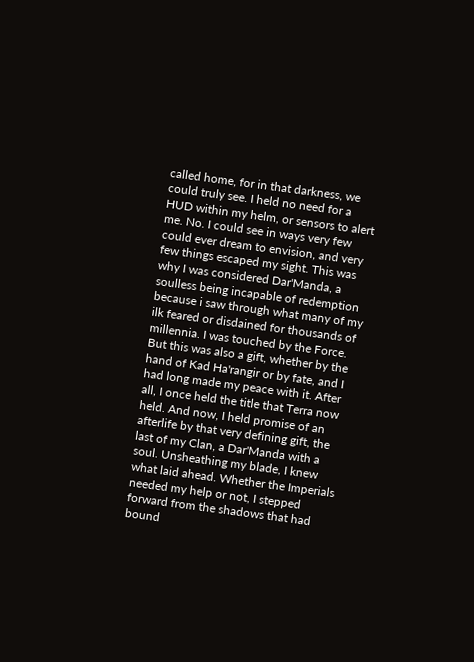called home, for in that darkness, we could truly see. I held no need for a HUD within my helm, or sensors to alert me. No. I could see in ways very few could ever dream to envision, and very few things escaped my sight. This was why I was considered Dar'Manda, a soulless being incapable of redemption because i saw through what many of my ilk feared or disdained for thousands of millennia. I was touched by the Force. But this was also a gift, whether by the hand of Kad Ha'rangir or by fate, and I had long made my peace with it. After all, I once held the title that Terra now held. And now, I held promise of an afterlife by that very defining gift, the last of my Clan, a Dar'Manda with a soul. Unsheathing my blade, I knew what laid ahead. Whether the Imperials needed my help or not, I stepped forward from the shadows that had bound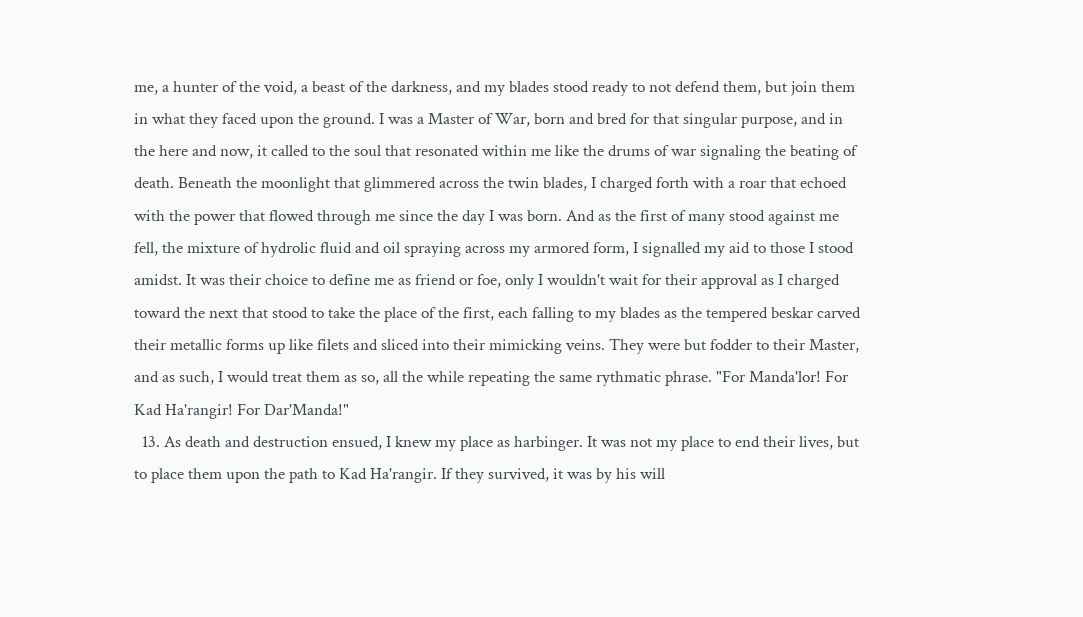me, a hunter of the void, a beast of the darkness, and my blades stood ready to not defend them, but join them in what they faced upon the ground. I was a Master of War, born and bred for that singular purpose, and in the here and now, it called to the soul that resonated within me like the drums of war signaling the beating of death. Beneath the moonlight that glimmered across the twin blades, I charged forth with a roar that echoed with the power that flowed through me since the day I was born. And as the first of many stood against me fell, the mixture of hydrolic fluid and oil spraying across my armored form, I signalled my aid to those I stood amidst. It was their choice to define me as friend or foe, only I wouldn't wait for their approval as I charged toward the next that stood to take the place of the first, each falling to my blades as the tempered beskar carved their metallic forms up like filets and sliced into their mimicking veins. They were but fodder to their Master, and as such, I would treat them as so, all the while repeating the same rythmatic phrase. "For Manda'lor! For Kad Ha'rangir! For Dar'Manda!"
  13. As death and destruction ensued, I knew my place as harbinger. It was not my place to end their lives, but to place them upon the path to Kad Ha'rangir. If they survived, it was by his will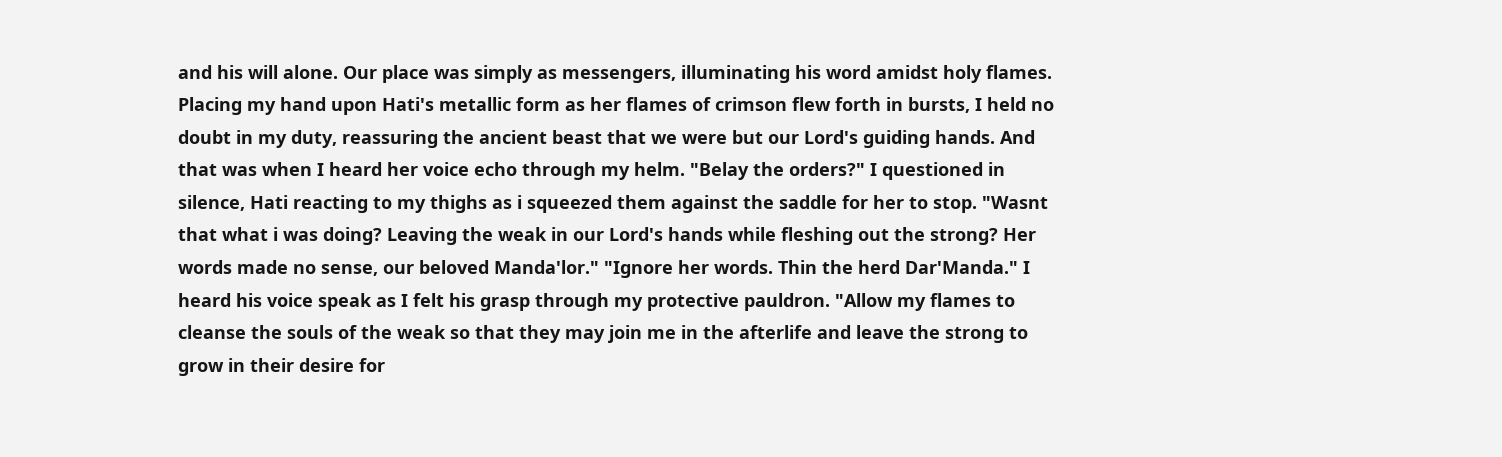and his will alone. Our place was simply as messengers, illuminating his word amidst holy flames. Placing my hand upon Hati's metallic form as her flames of crimson flew forth in bursts, I held no doubt in my duty, reassuring the ancient beast that we were but our Lord's guiding hands. And that was when I heard her voice echo through my helm. "Belay the orders?" I questioned in silence, Hati reacting to my thighs as i squeezed them against the saddle for her to stop. "Wasnt that what i was doing? Leaving the weak in our Lord's hands while fleshing out the strong? Her words made no sense, our beloved Manda'lor." "Ignore her words. Thin the herd Dar'Manda." I heard his voice speak as I felt his grasp through my protective pauldron. "Allow my flames to cleanse the souls of the weak so that they may join me in the afterlife and leave the strong to grow in their desire for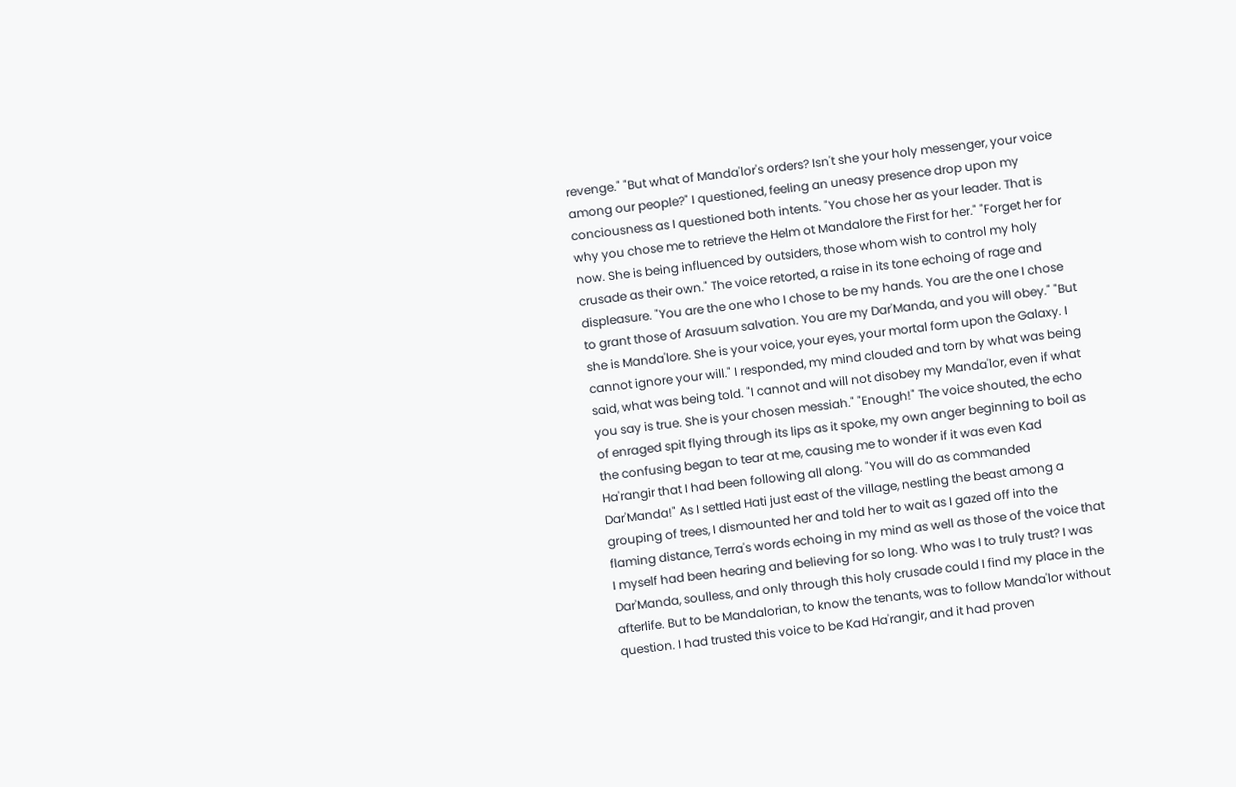revenge." "But what of Manda'lor's orders? Isn't she your holy messenger, your voice among our people?" I questioned, feeling an uneasy presence drop upon my conciousness as I questioned both intents. "You chose her as your leader. That is why you chose me to retrieve the Helm ot Mandalore the First for her." "Forget her for now. She is being influenced by outsiders, those whom wish to control my holy crusade as their own." The voice retorted, a raise in its tone echoing of rage and displeasure. "You are the one who I chose to be my hands. You are the one I chose to grant those of Arasuum salvation. You are my Dar'Manda, and you will obey." "But she is Manda'lore. She is your voice, your eyes, your mortal form upon the Galaxy. I cannot ignore your will." I responded, my mind clouded and torn by what was being said, what was being told. "I cannot and will not disobey my Manda'lor, even if what you say is true. She is your chosen messiah." "Enough!" The voice shouted, the echo of enraged spit flying through its lips as it spoke, my own anger beginning to boil as the confusing began to tear at me, causing me to wonder if it was even Kad Ha'rangir that I had been following all along. "You will do as commanded Dar'Manda!" As I settled Hati just east of the village, nestling the beast among a grouping of trees, I dismounted her and told her to wait as I gazed off into the flaming distance, Terra's words echoing in my mind as well as those of the voice that I myself had been hearing and believing for so long. Who was I to truly trust? I was Dar'Manda, soulless, and only through this holy crusade could I find my place in the afterlife. But to be Mandalorian, to know the tenants, was to follow Manda'lor without question. I had trusted this voice to be Kad Ha'rangir, and it had proven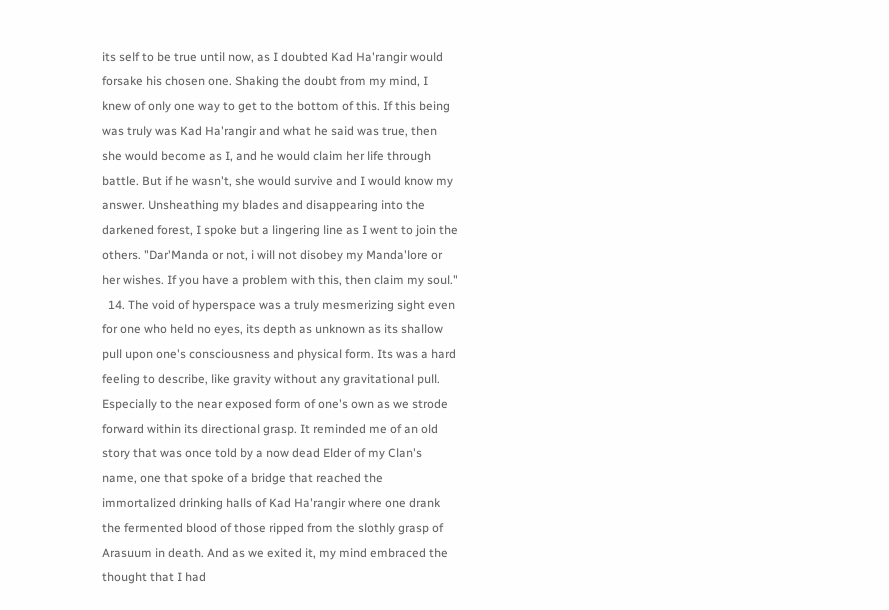its self to be true until now, as I doubted Kad Ha'rangir would forsake his chosen one. Shaking the doubt from my mind, I knew of only one way to get to the bottom of this. If this being was truly was Kad Ha'rangir and what he said was true, then she would become as I, and he would claim her life through battle. But if he wasn't, she would survive and I would know my answer. Unsheathing my blades and disappearing into the darkened forest, I spoke but a lingering line as I went to join the others. "Dar'Manda or not, i will not disobey my Manda'lore or her wishes. If you have a problem with this, then claim my soul."
  14. The void of hyperspace was a truly mesmerizing sight even for one who held no eyes, its depth as unknown as its shallow pull upon one's consciousness and physical form. Its was a hard feeling to describe, like gravity without any gravitational pull. Especially to the near exposed form of one's own as we strode forward within its directional grasp. It reminded me of an old story that was once told by a now dead Elder of my Clan's name, one that spoke of a bridge that reached the immortalized drinking halls of Kad Ha'rangir where one drank the fermented blood of those ripped from the slothly grasp of Arasuum in death. And as we exited it, my mind embraced the thought that I had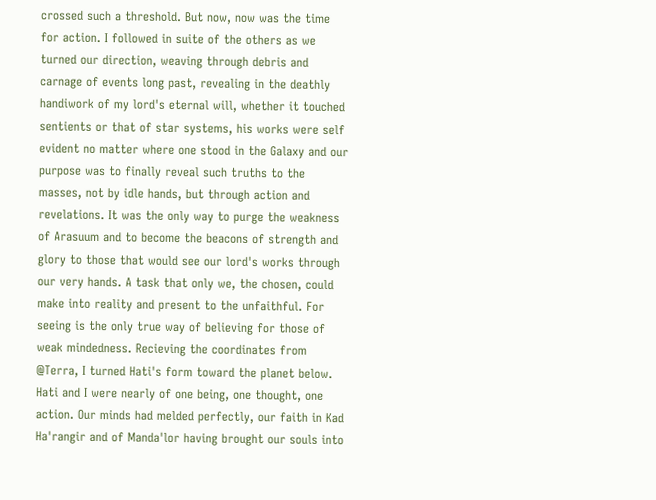crossed such a threshold. But now, now was the time for action. I followed in suite of the others as we turned our direction, weaving through debris and carnage of events long past, revealing in the deathly handiwork of my lord's eternal will, whether it touched sentients or that of star systems, his works were self evident no matter where one stood in the Galaxy and our purpose was to finally reveal such truths to the masses, not by idle hands, but through action and revelations. It was the only way to purge the weakness of Arasuum and to become the beacons of strength and glory to those that would see our lord's works through our very hands. A task that only we, the chosen, could make into reality and present to the unfaithful. For seeing is the only true way of believing for those of weak mindedness. Recieving the coordinates from @Terra, I turned Hati's form toward the planet below. Hati and I were nearly of one being, one thought, one action. Our minds had melded perfectly, our faith in Kad Ha'rangir and of Manda'lor having brought our souls into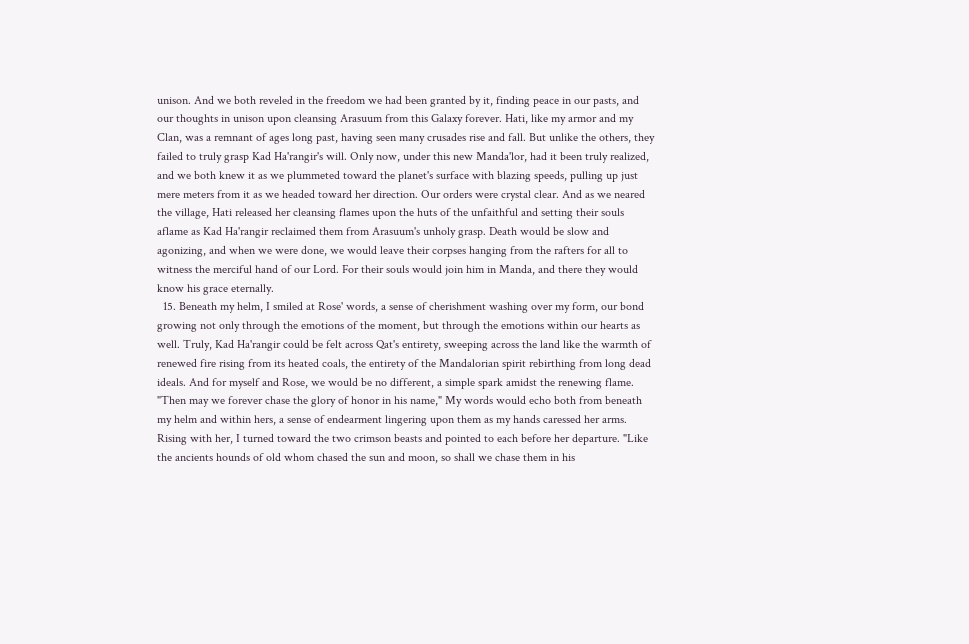unison. And we both reveled in the freedom we had been granted by it, finding peace in our pasts, and our thoughts in unison upon cleansing Arasuum from this Galaxy forever. Hati, like my armor and my Clan, was a remnant of ages long past, having seen many crusades rise and fall. But unlike the others, they failed to truly grasp Kad Ha'rangir's will. Only now, under this new Manda'lor, had it been truly realized, and we both knew it as we plummeted toward the planet's surface with blazing speeds, pulling up just mere meters from it as we headed toward her direction. Our orders were crystal clear. And as we neared the village, Hati released her cleansing flames upon the huts of the unfaithful and setting their souls aflame as Kad Ha'rangir reclaimed them from Arasuum's unholy grasp. Death would be slow and agonizing, and when we were done, we would leave their corpses hanging from the rafters for all to witness the merciful hand of our Lord. For their souls would join him in Manda, and there they would know his grace eternally.
  15. Beneath my helm, I smiled at Rose' words, a sense of cherishment washing over my form, our bond growing not only through the emotions of the moment, but through the emotions within our hearts as well. Truly, Kad Ha'rangir could be felt across Qat's entirety, sweeping across the land like the warmth of renewed fire rising from its heated coals, the entirety of the Mandalorian spirit rebirthing from long dead ideals. And for myself and Rose, we would be no different, a simple spark amidst the renewing flame. "Then may we forever chase the glory of honor in his name," My words would echo both from beneath my helm and within hers, a sense of endearment lingering upon them as my hands caressed her arms. Rising with her, I turned toward the two crimson beasts and pointed to each before her departure. "Like the ancients hounds of old whom chased the sun and moon, so shall we chase them in his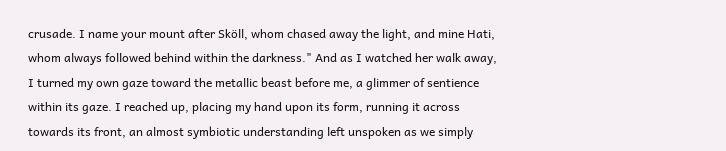crusade. I name your mount after Sköll, whom chased away the light, and mine Hati, whom always followed behind within the darkness." And as I watched her walk away, I turned my own gaze toward the metallic beast before me, a glimmer of sentience within its gaze. I reached up, placing my hand upon its form, running it across towards its front, an almost symbiotic understanding left unspoken as we simply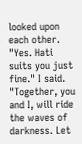looked upon each other. "Yes. Hati suits you just fine." I said. "Together, you and I, will ride the waves of darkness. Let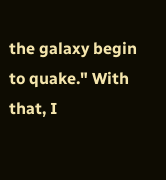the galaxy begin to quake." With that, I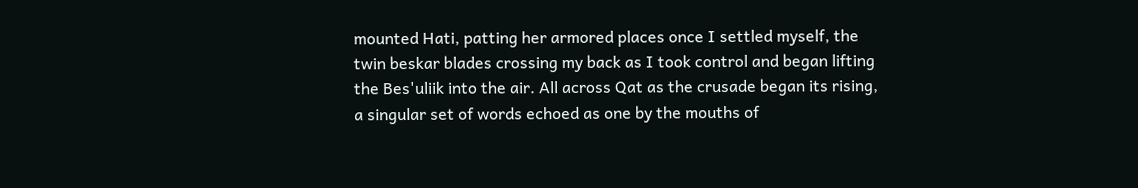mounted Hati, patting her armored places once I settled myself, the twin beskar blades crossing my back as I took control and began lifting the Bes'uliik into the air. All across Qat as the crusade began its rising, a singular set of words echoed as one by the mouths of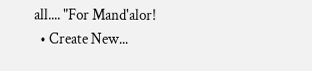all.... "For Mand'alor!
  • Create New...